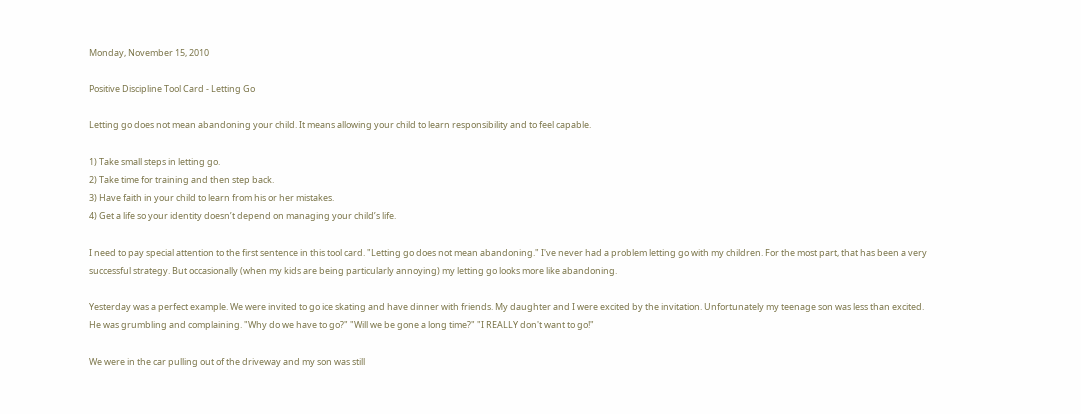Monday, November 15, 2010

Positive Discipline Tool Card - Letting Go

Letting go does not mean abandoning your child. It means allowing your child to learn responsibility and to feel capable.

1) Take small steps in letting go.
2) Take time for training and then step back.
3) Have faith in your child to learn from his or her mistakes.
4) Get a life so your identity doesn’t depend on managing your child’s life.

I need to pay special attention to the first sentence in this tool card. "Letting go does not mean abandoning." I've never had a problem letting go with my children. For the most part, that has been a very successful strategy. But occasionally (when my kids are being particularly annoying) my letting go looks more like abandoning.

Yesterday was a perfect example. We were invited to go ice skating and have dinner with friends. My daughter and I were excited by the invitation. Unfortunately my teenage son was less than excited. He was grumbling and complaining. "Why do we have to go?" "Will we be gone a long time?" "I REALLY don't want to go!"

We were in the car pulling out of the driveway and my son was still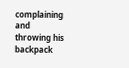complaining and throwing his backpack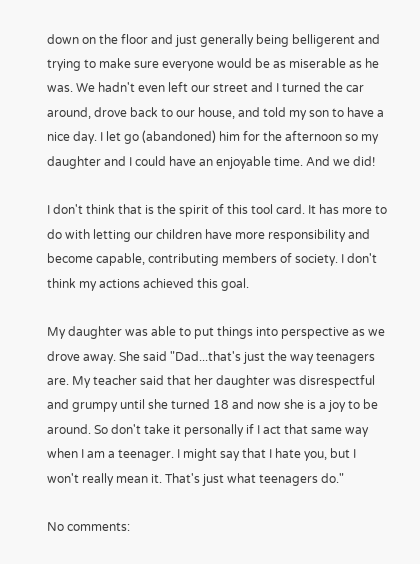down on the floor and just generally being belligerent and trying to make sure everyone would be as miserable as he was. We hadn't even left our street and I turned the car around, drove back to our house, and told my son to have a nice day. I let go (abandoned) him for the afternoon so my daughter and I could have an enjoyable time. And we did!

I don't think that is the spirit of this tool card. It has more to do with letting our children have more responsibility and become capable, contributing members of society. I don't think my actions achieved this goal.

My daughter was able to put things into perspective as we drove away. She said "Dad...that's just the way teenagers are. My teacher said that her daughter was disrespectful and grumpy until she turned 18 and now she is a joy to be around. So don't take it personally if I act that same way when I am a teenager. I might say that I hate you, but I won't really mean it. That's just what teenagers do."

No comments: